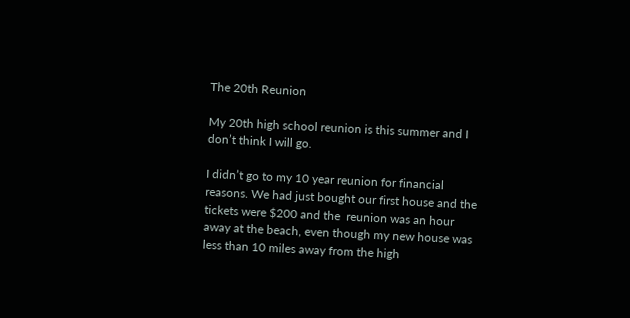The 20th Reunion

My 20th high school reunion is this summer and I don’t think I will go.

I didn’t go to my 10 year reunion for financial reasons. We had just bought our first house and the tickets were $200 and the  reunion was an hour away at the beach, even though my new house was less than 10 miles away from the high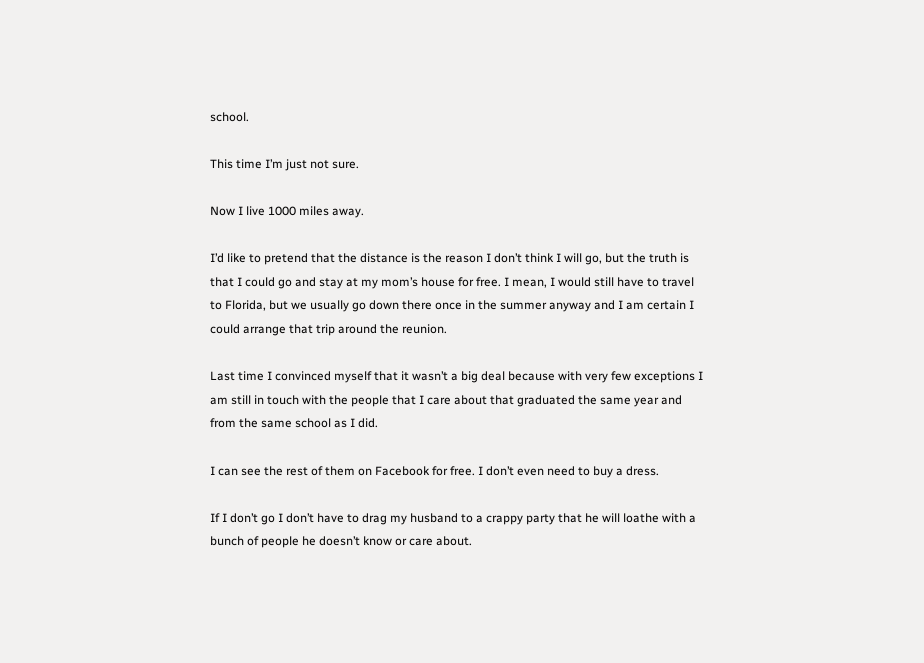school.

This time I’m just not sure.

Now I live 1000 miles away.

I’d like to pretend that the distance is the reason I don’t think I will go, but the truth is that I could go and stay at my mom’s house for free. I mean, I would still have to travel to Florida, but we usually go down there once in the summer anyway and I am certain I could arrange that trip around the reunion.

Last time I convinced myself that it wasn’t a big deal because with very few exceptions I am still in touch with the people that I care about that graduated the same year and from the same school as I did.

I can see the rest of them on Facebook for free. I don’t even need to buy a dress.

If I don’t go I don’t have to drag my husband to a crappy party that he will loathe with a bunch of people he doesn’t know or care about.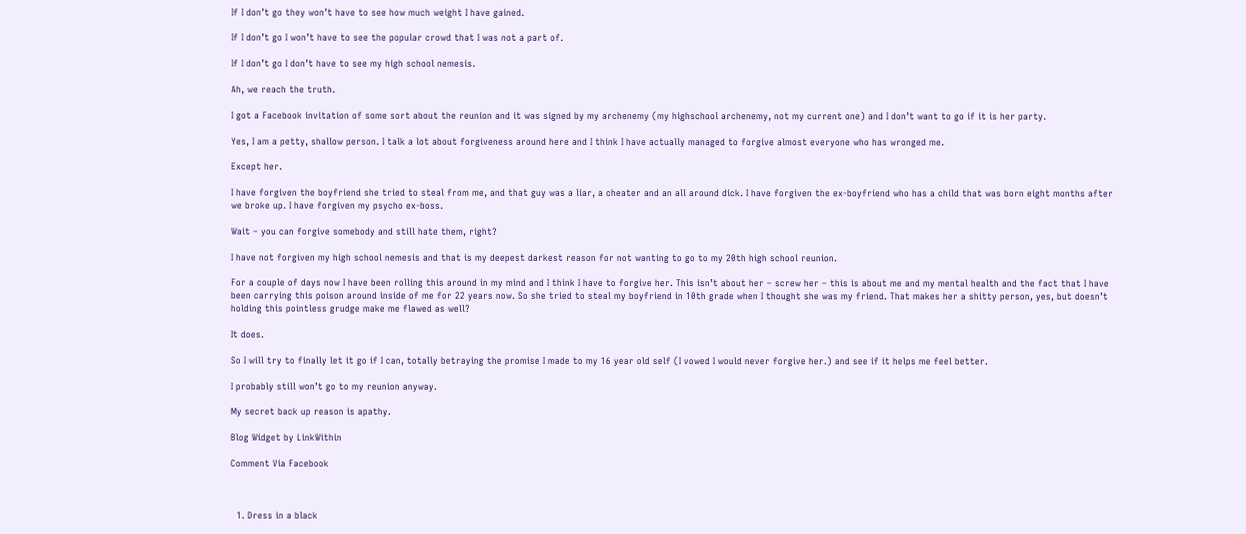If I don’t go they won’t have to see how much weight I have gained.

If I don’t go I won’t have to see the popular crowd that I was not a part of.

If I don’t go I don’t have to see my high school nemesis.

Ah, we reach the truth.

I got a Facebook invitation of some sort about the reunion and it was signed by my archenemy (my highschool archenemy, not my current one) and I don’t want to go if it is her party.

Yes, I am a petty, shallow person. I talk a lot about forgiveness around here and I think I have actually managed to forgive almost everyone who has wronged me.

Except her.

I have forgiven the boyfriend she tried to steal from me, and that guy was a liar, a cheater and an all around dick. I have forgiven the ex-boyfriend who has a child that was born eight months after we broke up. I have forgiven my psycho ex-boss.

Wait – you can forgive somebody and still hate them, right?

I have not forgiven my high school nemesis and that is my deepest darkest reason for not wanting to go to my 20th high school reunion.

For a couple of days now I have been rolling this around in my mind and I think I have to forgive her. This isn’t about her – screw her – this is about me and my mental health and the fact that I have been carrying this poison around inside of me for 22 years now. So she tried to steal my boyfriend in 10th grade when I thought she was my friend. That makes her a shitty person, yes, but doesn’t holding this pointless grudge make me flawed as well?

It does.

So I will try to finally let it go if I can, totally betraying the promise I made to my 16 year old self (I vowed I would never forgive her.) and see if it helps me feel better.

I probably still won’t go to my reunion anyway.

My secret back up reason is apathy.

Blog Widget by LinkWithin

Comment Via Facebook



  1. Dress in a black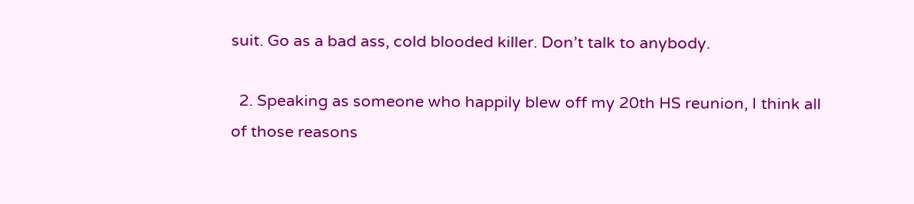suit. Go as a bad ass, cold blooded killer. Don’t talk to anybody.

  2. Speaking as someone who happily blew off my 20th HS reunion, I think all of those reasons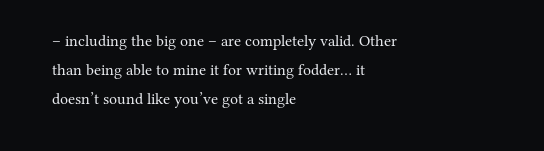– including the big one – are completely valid. Other than being able to mine it for writing fodder… it doesn’t sound like you’ve got a single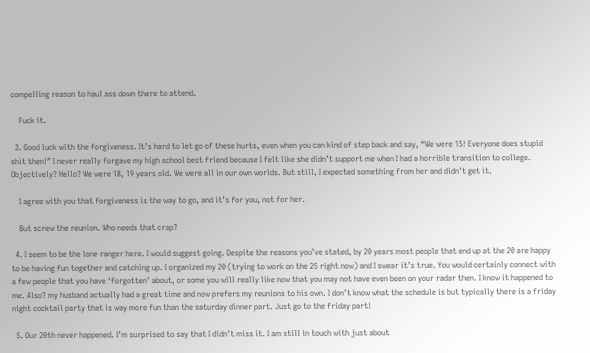compelling reason to haul ass down there to attend.

    Fuck it.

  3. Good luck with the forgiveness. It’s hard to let go of these hurts, even when you can kind of step back and say, “We were 15! Everyone does stupid shit then!” I never really forgave my high school best friend because I felt like she didn’t support me when I had a horrible transition to college. Objectively? Hello? We were 18, 19 years old. We were all in our own worlds. But still, I expected something from her and didn’t get it.

    I agree with you that forgiveness is the way to go, and it’s for you, not for her.

    But screw the reunion. Who needs that crap?

  4. I seem to be the lone ranger here. I would suggest going. Despite the reasons you’ve stated, by 20 years most people that end up at the 20 are happy to be having fun together and catching up. I organized my 20 (trying to work on the 25 right now) and I swear it’s true. You would certainly connect with a few people that you have ‘forgotten’ about, or some you will really like now that you may not have even been on your radar then. I know it happened to me. Also? my husband actually had a great time and now prefers my reunions to his own. I don’t know what the schedule is but typically there is a friday night cocktail party that is way more fun than the saturday dinner part. Just go to the friday part!

  5. Our 20th never happened. I’m surprised to say that I didn’t miss it. I am still in touch with just about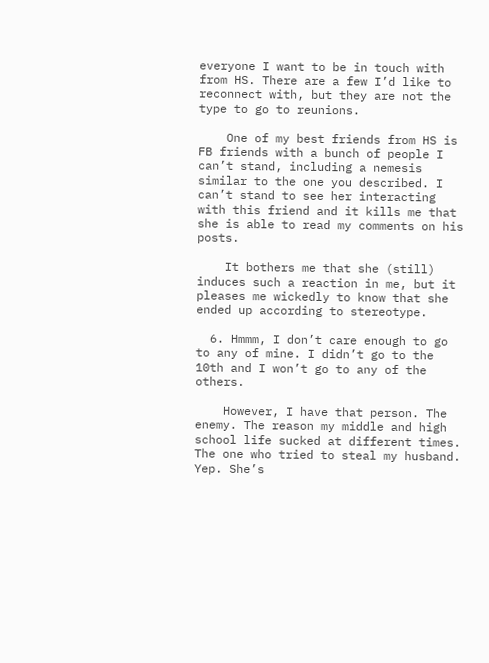everyone I want to be in touch with from HS. There are a few I’d like to reconnect with, but they are not the type to go to reunions.

    One of my best friends from HS is FB friends with a bunch of people I can’t stand, including a nemesis similar to the one you described. I can’t stand to see her interacting with this friend and it kills me that she is able to read my comments on his posts.

    It bothers me that she (still) induces such a reaction in me, but it pleases me wickedly to know that she ended up according to stereotype.

  6. Hmmm, I don’t care enough to go to any of mine. I didn’t go to the 10th and I won’t go to any of the others.

    However, I have that person. The enemy. The reason my middle and high school life sucked at different times. The one who tried to steal my husband. Yep. She’s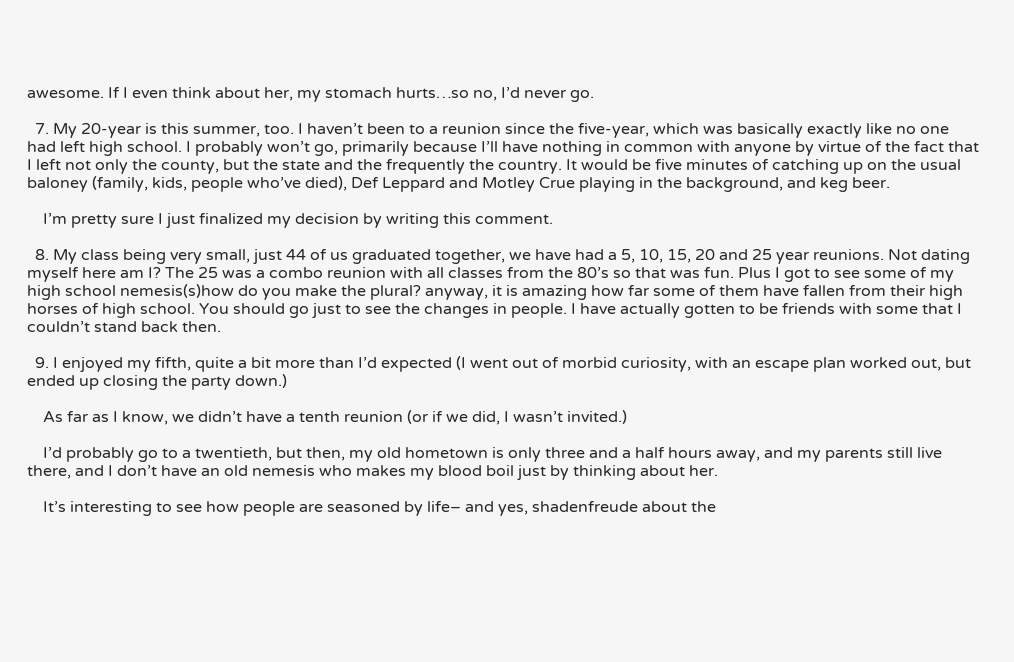awesome. If I even think about her, my stomach hurts…so no, I’d never go.

  7. My 20-year is this summer, too. I haven’t been to a reunion since the five-year, which was basically exactly like no one had left high school. I probably won’t go, primarily because I’ll have nothing in common with anyone by virtue of the fact that I left not only the county, but the state and the frequently the country. It would be five minutes of catching up on the usual baloney (family, kids, people who’ve died), Def Leppard and Motley Crue playing in the background, and keg beer.

    I’m pretty sure I just finalized my decision by writing this comment.

  8. My class being very small, just 44 of us graduated together, we have had a 5, 10, 15, 20 and 25 year reunions. Not dating myself here am I? The 25 was a combo reunion with all classes from the 80’s so that was fun. Plus I got to see some of my high school nemesis(s)how do you make the plural? anyway, it is amazing how far some of them have fallen from their high horses of high school. You should go just to see the changes in people. I have actually gotten to be friends with some that I couldn’t stand back then.

  9. I enjoyed my fifth, quite a bit more than I’d expected (I went out of morbid curiosity, with an escape plan worked out, but ended up closing the party down.)

    As far as I know, we didn’t have a tenth reunion (or if we did, I wasn’t invited.)

    I’d probably go to a twentieth, but then, my old hometown is only three and a half hours away, and my parents still live there, and I don’t have an old nemesis who makes my blood boil just by thinking about her.

    It’s interesting to see how people are seasoned by life– and yes, shadenfreude about the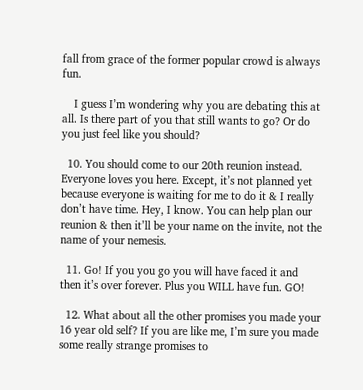fall from grace of the former popular crowd is always fun.

    I guess I’m wondering why you are debating this at all. Is there part of you that still wants to go? Or do you just feel like you should?

  10. You should come to our 20th reunion instead. Everyone loves you here. Except, it’s not planned yet because everyone is waiting for me to do it & I really don’t have time. Hey, I know. You can help plan our reunion & then it’ll be your name on the invite, not the name of your nemesis.

  11. Go! If you you go you will have faced it and then it’s over forever. Plus you WILL have fun. GO!

  12. What about all the other promises you made your 16 year old self? If you are like me, I’m sure you made some really strange promises to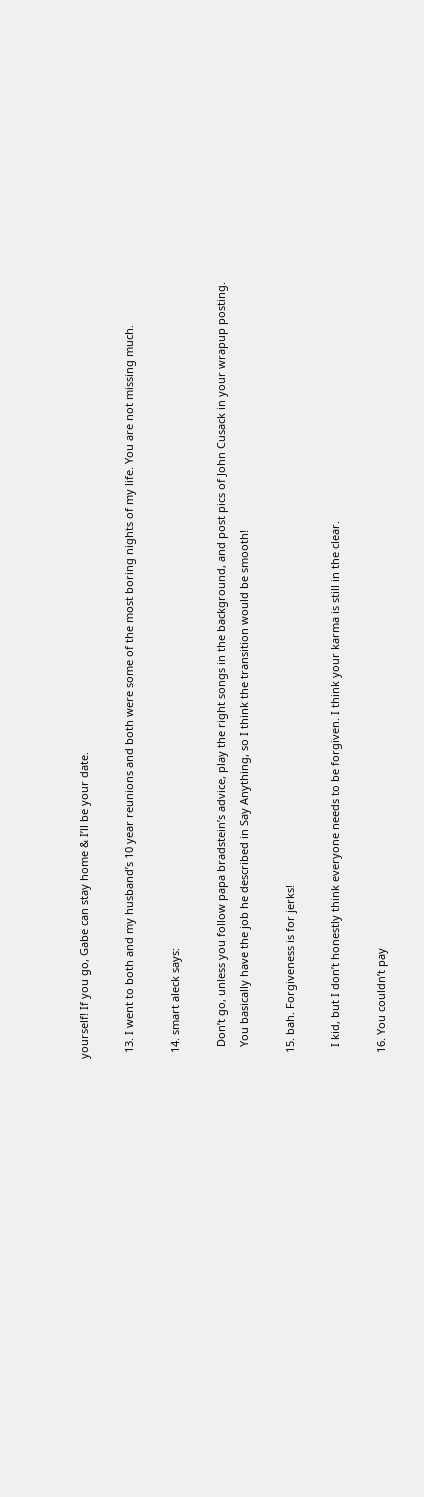yourself! If you go, Gabe can stay home & I’ll be your date.

  13. I went to both and my husband’s 10 year reunions and both were some of the most boring nights of my life. You are not missing much.

  14. smart aleck says:

    Don’t go, unless you follow papa bradstein’s advice, play the right songs in the background, and post pics of John Cusack in your wrapup posting.
    You basically have the job he described in Say Anything, so I think the transition would be smooth!

  15. bah. Forgiveness is for jerks!

    I kid, but I don’t honestly think everyone needs to be forgiven. I think your karma is still in the clear.

  16. You couldn’t pay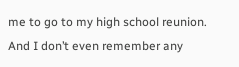me to go to my high school reunion. And I don’t even remember any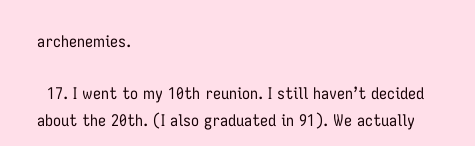archenemies.

  17. I went to my 10th reunion. I still haven’t decided about the 20th. (I also graduated in 91). We actually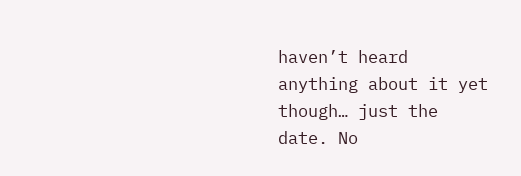haven’t heard anything about it yet though… just the date. No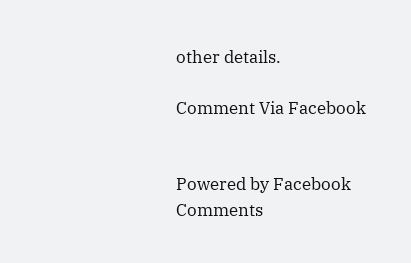other details.

Comment Via Facebook


Powered by Facebook Comments